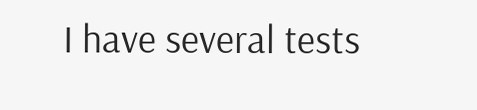I have several tests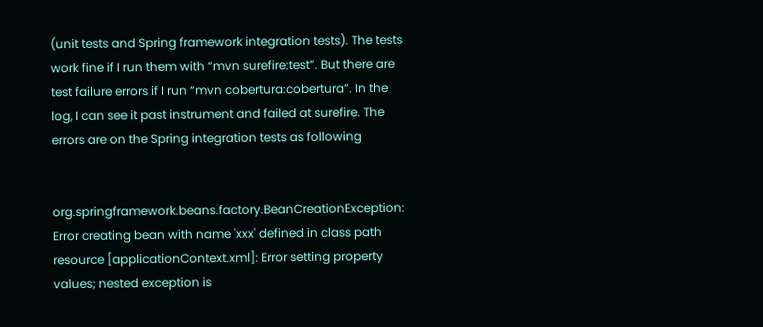(unit tests and Spring framework integration tests). The tests work fine if I run them with “mvn surefire:test”. But there are test failure errors if I run “mvn cobertura:cobertura”. In the log, I can see it past instrument and failed at surefire. The errors are on the Spring integration tests as following


org.springframework.beans.factory.BeanCreationException: Error creating bean with name 'xxx' defined in class path resource [applicationContext.xml]: Error setting property values; nested exception is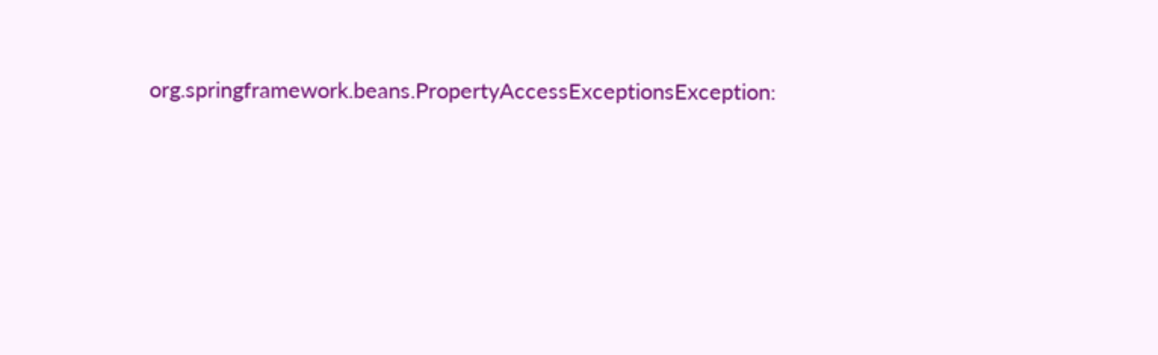org.springframework.beans.PropertyAccessExceptionsException: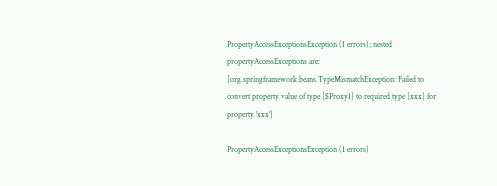PropertyAccessExceptionsException (1 errors); nested propertyAccessExceptions are: [org.springframework.beans.TypeMismatchException: Failed to convert property value of type [$Proxy1] to required type [xxx] for property 'xxx']

PropertyAccessExceptionsException (1 errors)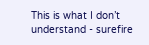This is what I don’t understand - surefire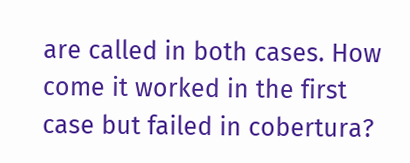are called in both cases. How come it worked in the first case but failed in cobertura?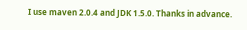I use maven 2.0.4 and JDK 1.5.0. Thanks in advance.